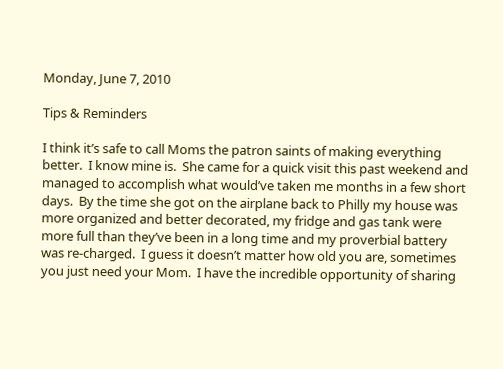Monday, June 7, 2010

Tips & Reminders

I think it’s safe to call Moms the patron saints of making everything better.  I know mine is.  She came for a quick visit this past weekend and managed to accomplish what would’ve taken me months in a few short days.  By the time she got on the airplane back to Philly my house was more organized and better decorated, my fridge and gas tank were more full than they’ve been in a long time and my proverbial battery was re-charged.  I guess it doesn’t matter how old you are, sometimes you just need your Mom.  I have the incredible opportunity of sharing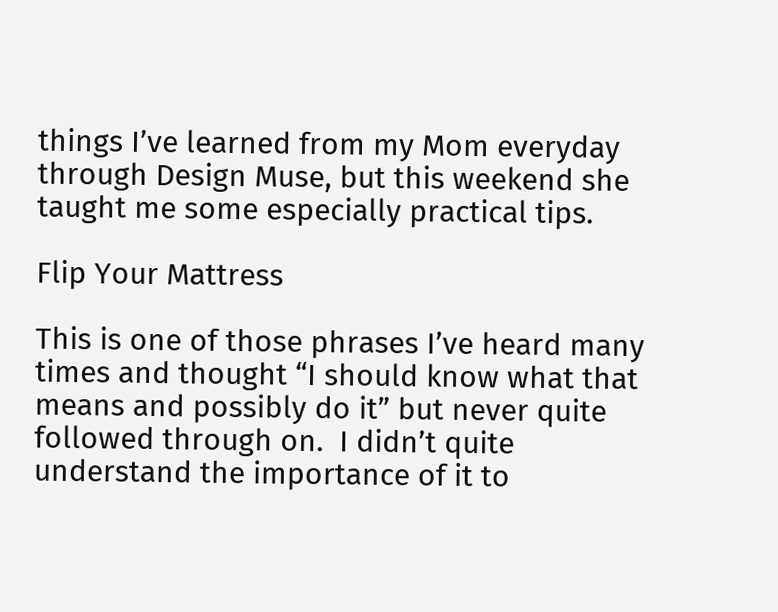things I’ve learned from my Mom everyday through Design Muse, but this weekend she taught me some especially practical tips.

Flip Your Mattress

This is one of those phrases I’ve heard many times and thought “I should know what that means and possibly do it” but never quite followed through on.  I didn’t quite understand the importance of it to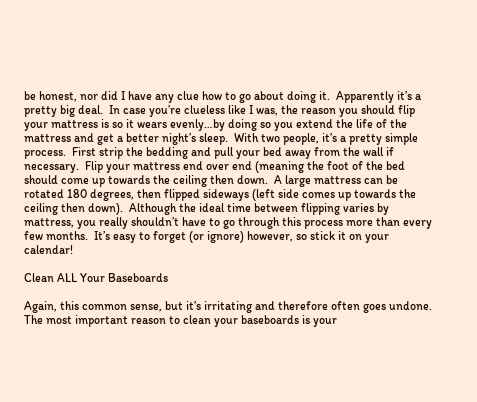be honest, nor did I have any clue how to go about doing it.  Apparently it’s a pretty big deal.  In case you’re clueless like I was, the reason you should flip your mattress is so it wears evenly…by doing so you extend the life of the mattress and get a better night’s sleep.  With two people, it’s a pretty simple process.  First strip the bedding and pull your bed away from the wall if necessary.  Flip your mattress end over end (meaning the foot of the bed should come up towards the ceiling then down.  A large mattress can be rotated 180 degrees, then flipped sideways (left side comes up towards the ceiling then down).  Although the ideal time between flipping varies by mattress, you really shouldn’t have to go through this process more than every few months.  It’s easy to forget (or ignore) however, so stick it on your calendar!

Clean ALL Your Baseboards

Again, this common sense, but it’s irritating and therefore often goes undone.  The most important reason to clean your baseboards is your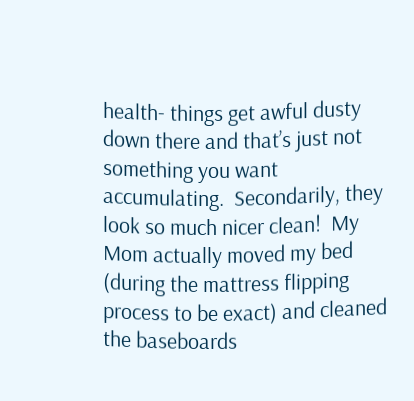health- things get awful dusty down there and that’s just not something you want accumulating.  Secondarily, they look so much nicer clean!  My Mom actually moved my bed (during the mattress flipping process to be exact) and cleaned the baseboards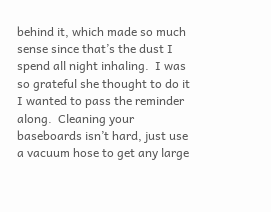behind it, which made so much sense since that’s the dust I spend all night inhaling.  I was so grateful she thought to do it I wanted to pass the reminder along.  Cleaning your baseboards isn’t hard, just use a vacuum hose to get any large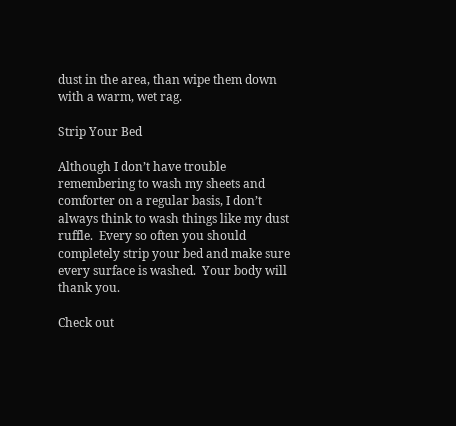dust in the area, than wipe them down with a warm, wet rag.

Strip Your Bed

Although I don’t have trouble remembering to wash my sheets and comforter on a regular basis, I don’t always think to wash things like my dust ruffle.  Every so often you should completely strip your bed and make sure every surface is washed.  Your body will thank you.

Check out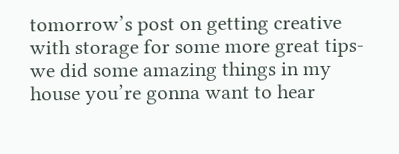tomorrow’s post on getting creative with storage for some more great tips- we did some amazing things in my house you’re gonna want to hear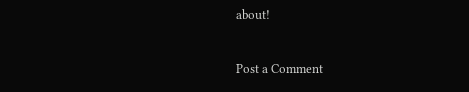about!


Post a Comment